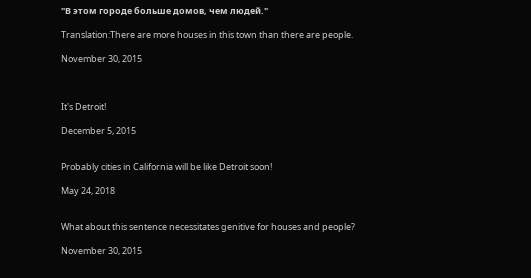"В этом городе больше домов, чем людей."

Translation:There are more houses in this town than there are people.

November 30, 2015



It's Detroit!

December 5, 2015


Probably cities in California will be like Detroit soon!

May 24, 2018


What about this sentence necessitates genitive for houses and people?

November 30, 2015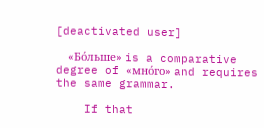[deactivated user]

    «Бо́льше» is a comparative degree of «мно́го» and requires the same grammar.

    If that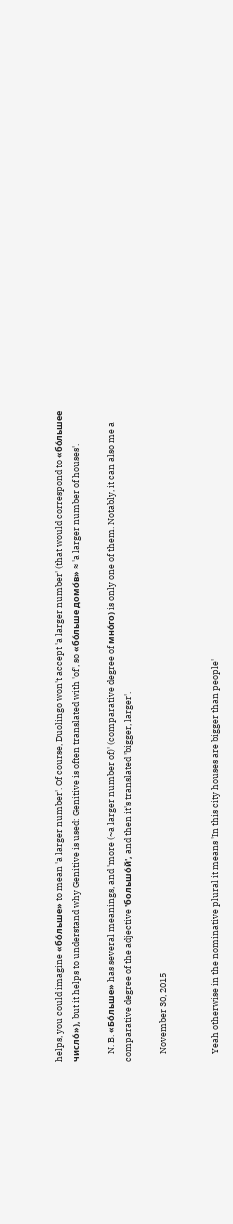helps, you could imagine «бо́льше» to mean 'a larger number'. Of course, Duolingo won't accept 'a larger number' (that would correspond to «бо́льшее число́»), but it helps to understand why Genitive is used: Genitive is often translated with 'of', so «бо́льше домо́в» ≈ 'a larger number of houses'.

    N. B. «Бо́льше» has several meanings, and 'more (~a larger number of)' (comparative degree of мно́го) is only one of them. Notably, it can also me a comparative degree of the adjective 'большо́й', and then it's translated 'bigger, larger'.

    November 30, 2015


    Yeah otherwise in the nominative plural it means 'In this city houses are bigger than people'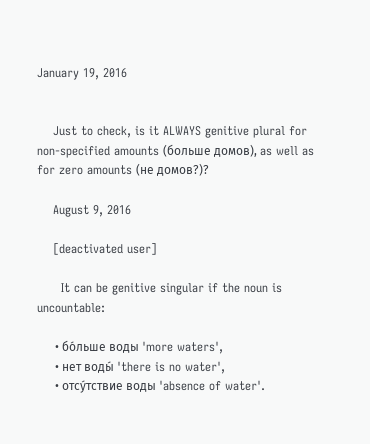January 19, 2016


    Just to check, is it ALWAYS genitive plural for non-specified amounts (больше домов), as well as for zero amounts (не домов?)?

    August 9, 2016

    [deactivated user]

      It can be genitive singular if the noun is uncountable:

      • бо́льше воды 'more waters',
      • нет воды́ 'there is no water',
      • отсу́тствие воды 'absence of water'.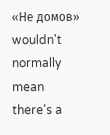«Не домов» wouldn't normally mean there's a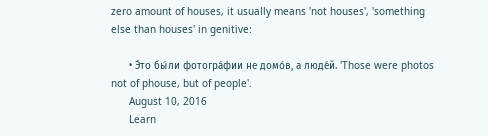zero amount of houses, it usually means 'not houses', 'something else than houses' in genitive:

      • Э́то бы́ли фотогра́фии не домо́в, а люде́й. 'Those were photos not of phouse, but of people'.
      August 10, 2016
      Learn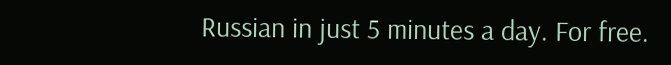Russian in just 5 minutes a day. For free.